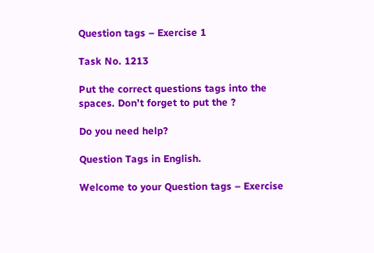Question tags – Exercise 1

Task No. 1213

Put the correct questions tags into the spaces. Don’t forget to put the ?

Do you need help?

Question Tags in English.

Welcome to your Question tags – Exercise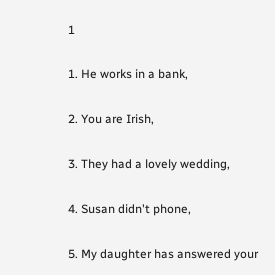1

1. He works in a bank,

2. You are Irish,

3. They had a lovely wedding,

4. Susan didn't phone,

5. My daughter has answered your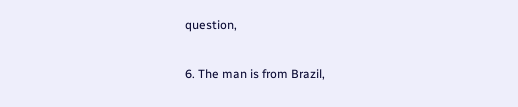question,

6. The man is from Brazil,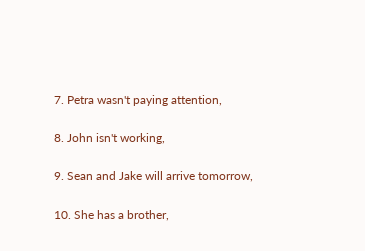7. Petra wasn't paying attention,

8. John isn't working,

9. Sean and Jake will arrive tomorrow,

10. She has a brother,